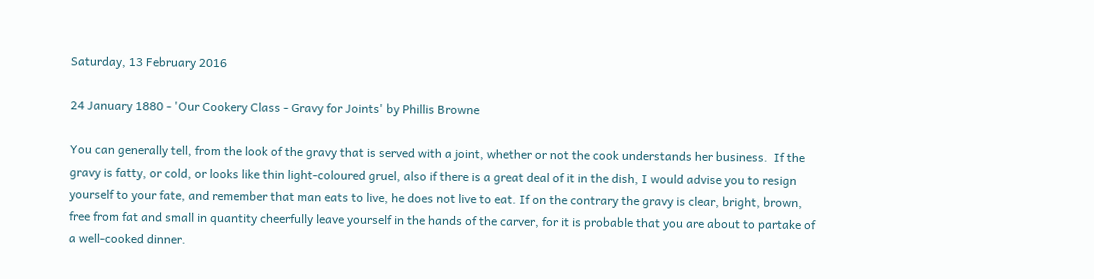Saturday, 13 February 2016

24 January 1880 - 'Our Cookery Class - Gravy for Joints' by Phillis Browne

You can generally tell, from the look of the gravy that is served with a joint, whether or not the cook understands her business.  If the gravy is fatty, or cold, or looks like thin light-coloured gruel, also if there is a great deal of it in the dish, I would advise you to resign yourself to your fate, and remember that man eats to live, he does not live to eat. If on the contrary the gravy is clear, bright, brown, free from fat and small in quantity cheerfully leave yourself in the hands of the carver, for it is probable that you are about to partake of a well-cooked dinner.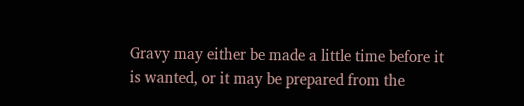Gravy may either be made a little time before it is wanted, or it may be prepared from the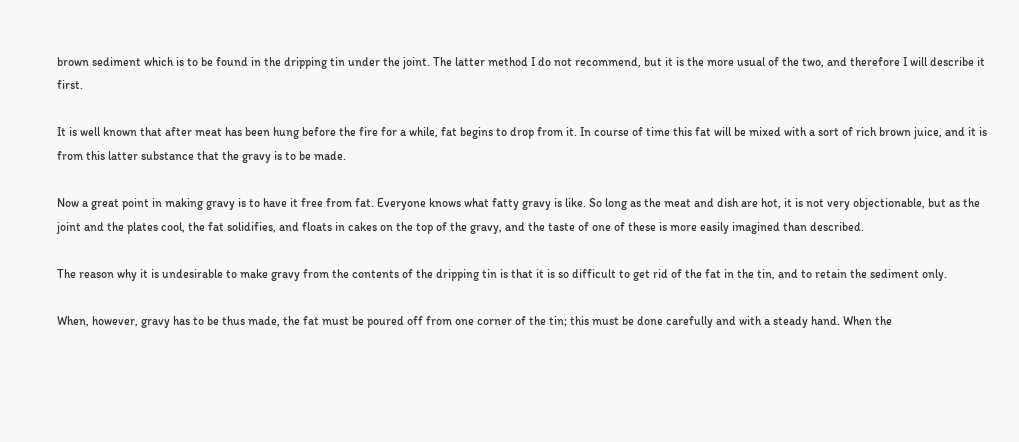brown sediment which is to be found in the dripping tin under the joint. The latter method I do not recommend, but it is the more usual of the two, and therefore I will describe it first.

It is well known that after meat has been hung before the fire for a while, fat begins to drop from it. In course of time this fat will be mixed with a sort of rich brown juice, and it is from this latter substance that the gravy is to be made.

Now a great point in making gravy is to have it free from fat. Everyone knows what fatty gravy is like. So long as the meat and dish are hot, it is not very objectionable, but as the joint and the plates cool, the fat solidifies, and floats in cakes on the top of the gravy, and the taste of one of these is more easily imagined than described.

The reason why it is undesirable to make gravy from the contents of the dripping tin is that it is so difficult to get rid of the fat in the tin, and to retain the sediment only.

When, however, gravy has to be thus made, the fat must be poured off from one corner of the tin; this must be done carefully and with a steady hand. When the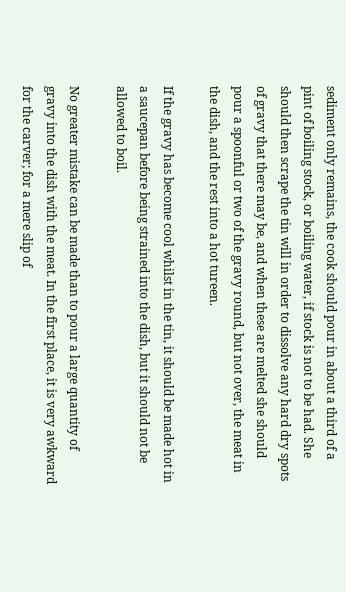sediment only remains, the cook should pour in about a third of a pint of boiling stock, or boiling water, if stock is not to be had. She should then scrape the tin will in order to dissolve any hard dry spots of gravy that there may be, and when these are melted she should pour a spoonful or two of the gravy round, but not over, the meat in the dish, and the rest into a hot tureen.

If the gravy has become cool whilst in the tin, it should be made hot in a saucepan before being strained into the dish, but it should not be allowed to boil.

No greater mistake can be made than to pour a large quantity of gravy into the dish with the meat. In the first place, it is very awkward  for the carver; for a mere slip of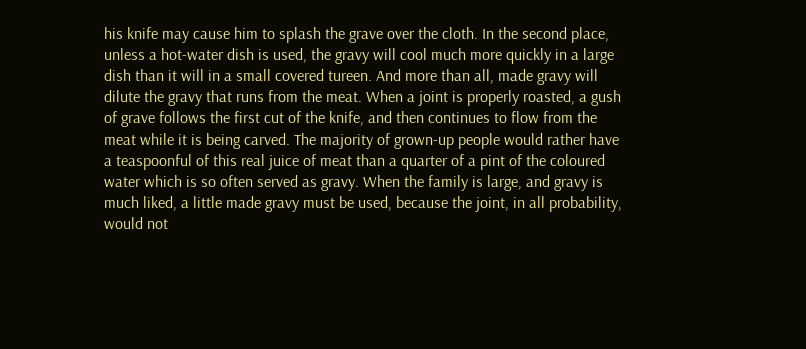his knife may cause him to splash the grave over the cloth. In the second place, unless a hot-water dish is used, the gravy will cool much more quickly in a large dish than it will in a small covered tureen. And more than all, made gravy will dilute the gravy that runs from the meat. When a joint is properly roasted, a gush of grave follows the first cut of the knife, and then continues to flow from the meat while it is being carved. The majority of grown-up people would rather have a teaspoonful of this real juice of meat than a quarter of a pint of the coloured water which is so often served as gravy. When the family is large, and gravy is much liked, a little made gravy must be used, because the joint, in all probability, would not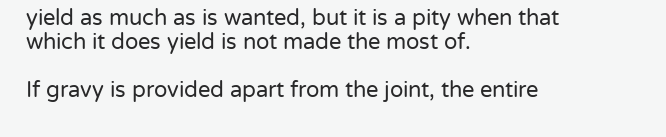yield as much as is wanted, but it is a pity when that which it does yield is not made the most of.

If gravy is provided apart from the joint, the entire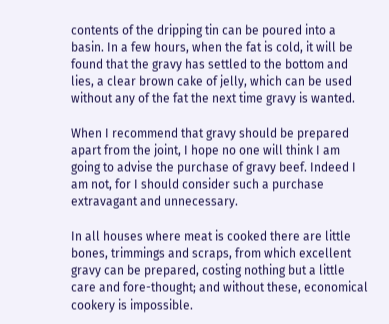contents of the dripping tin can be poured into a basin. In a few hours, when the fat is cold, it will be found that the gravy has settled to the bottom and lies, a clear brown cake of jelly, which can be used without any of the fat the next time gravy is wanted.

When I recommend that gravy should be prepared apart from the joint, I hope no one will think I am going to advise the purchase of gravy beef. Indeed I am not, for I should consider such a purchase extravagant and unnecessary.

In all houses where meat is cooked there are little bones, trimmings and scraps, from which excellent gravy can be prepared, costing nothing but a little care and fore-thought; and without these, economical cookery is impossible.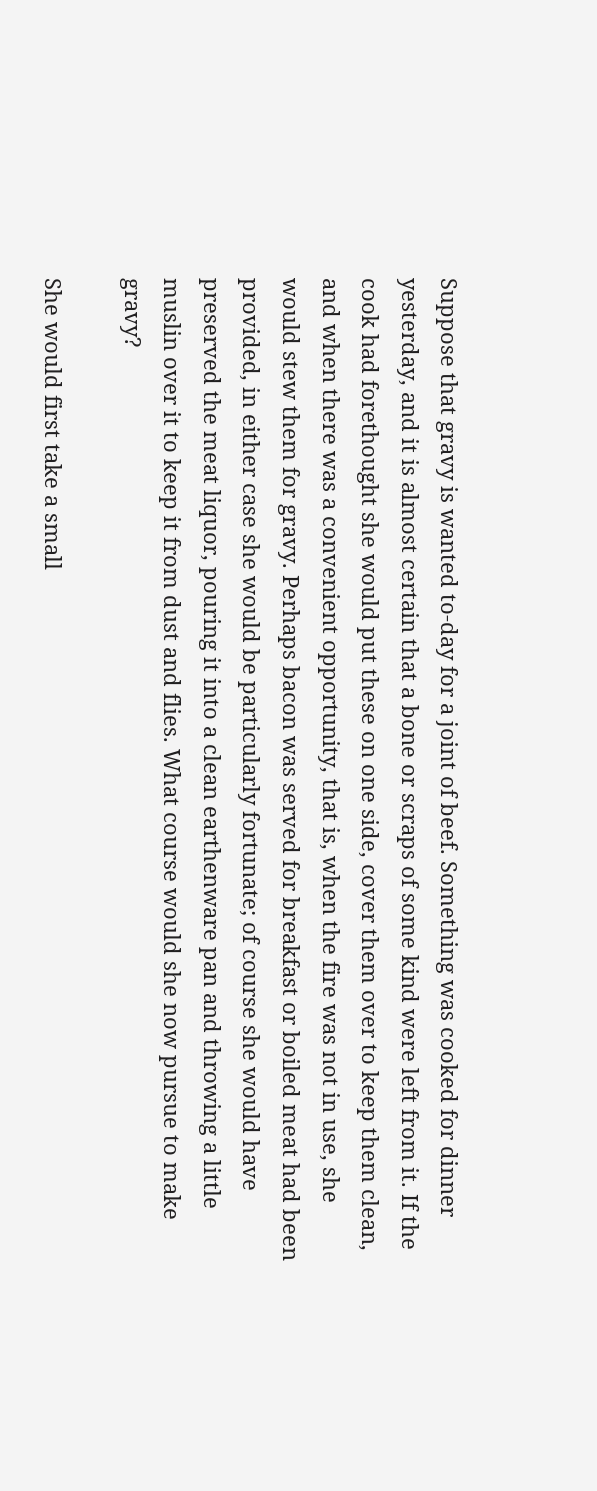Suppose that gravy is wanted to-day for a joint of beef. Something was cooked for dinner yesterday, and it is almost certain that a bone or scraps of some kind were left from it. If the cook had forethought she would put these on one side, cover them over to keep them clean, and when there was a convenient opportunity, that is, when the fire was not in use, she would stew them for gravy. Perhaps bacon was served for breakfast or boiled meat had been provided, in either case she would be particularly fortunate; of course she would have preserved the meat liquor, pouring it into a clean earthenware pan and throwing a little muslin over it to keep it from dust and flies. What course would she now pursue to make gravy?

She would first take a small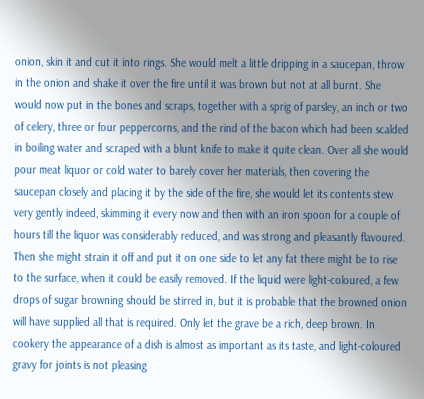onion, skin it and cut it into rings. She would melt a little dripping in a saucepan, throw in the onion and shake it over the fire until it was brown but not at all burnt. She would now put in the bones and scraps, together with a sprig of parsley, an inch or two of celery, three or four peppercorns, and the rind of the bacon which had been scalded in boiling water and scraped with a blunt knife to make it quite clean. Over all she would pour meat liquor or cold water to barely cover her materials, then covering the saucepan closely and placing it by the side of the fire, she would let its contents stew very gently indeed, skimming it every now and then with an iron spoon for a couple of hours till the liquor was considerably reduced, and was strong and pleasantly flavoured. Then she might strain it off and put it on one side to let any fat there might be to rise to the surface, when it could be easily removed. If the liquid were light-coloured, a few drops of sugar browning should be stirred in, but it is probable that the browned onion will have supplied all that is required. Only let the grave be a rich, deep brown. In cookery the appearance of a dish is almost as important as its taste, and light-coloured gravy for joints is not pleasing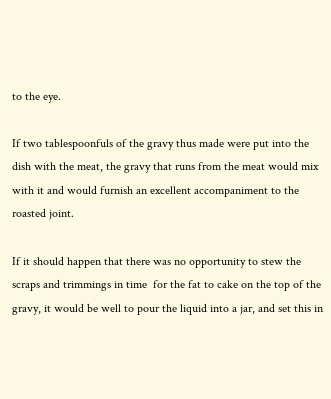to the eye.

If two tablespoonfuls of the gravy thus made were put into the dish with the meat, the gravy that runs from the meat would mix with it and would furnish an excellent accompaniment to the roasted joint.

If it should happen that there was no opportunity to stew the scraps and trimmings in time  for the fat to cake on the top of the gravy, it would be well to pour the liquid into a jar, and set this in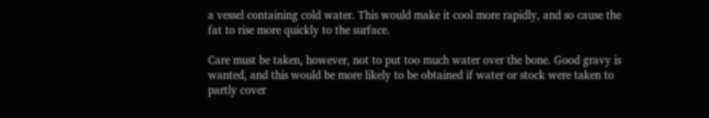a vessel containing cold water. This would make it cool more rapidly, and so cause the fat to rise more quickly to the surface.

Care must be taken, however, not to put too much water over the bone. Good gravy is wanted, and this would be more likely to be obtained if water or stock were taken to partly cover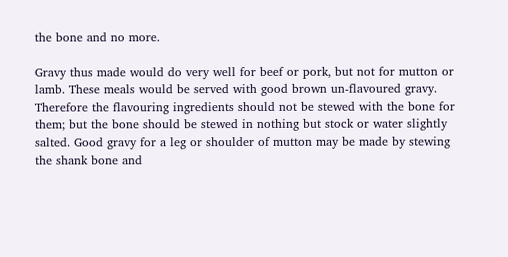the bone and no more.

Gravy thus made would do very well for beef or pork, but not for mutton or lamb. These meals would be served with good brown un-flavoured gravy. Therefore the flavouring ingredients should not be stewed with the bone for them; but the bone should be stewed in nothing but stock or water slightly salted. Good gravy for a leg or shoulder of mutton may be made by stewing the shank bone and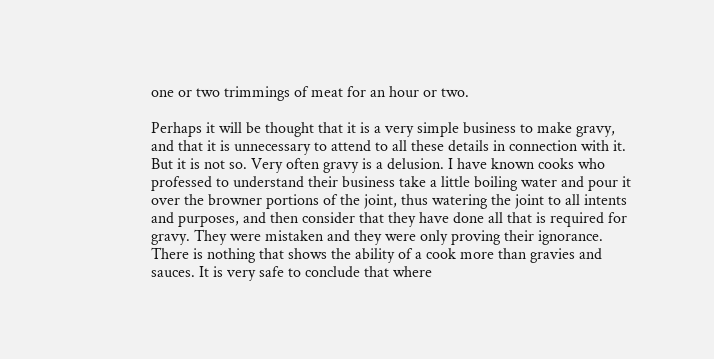one or two trimmings of meat for an hour or two.

Perhaps it will be thought that it is a very simple business to make gravy, and that it is unnecessary to attend to all these details in connection with it. But it is not so. Very often gravy is a delusion. I have known cooks who professed to understand their business take a little boiling water and pour it over the browner portions of the joint, thus watering the joint to all intents and purposes, and then consider that they have done all that is required for gravy. They were mistaken and they were only proving their ignorance. There is nothing that shows the ability of a cook more than gravies and sauces. It is very safe to conclude that where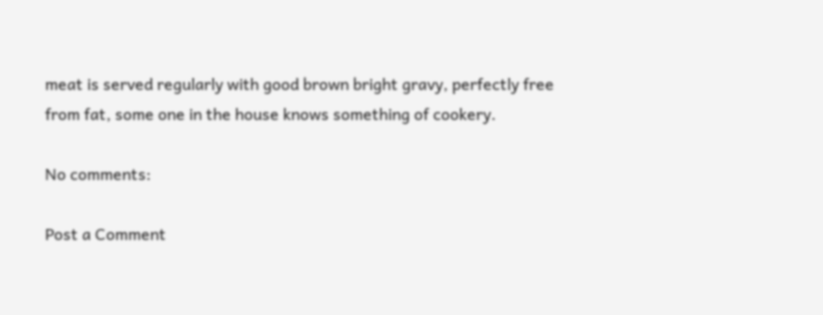meat is served regularly with good brown bright gravy, perfectly free from fat, some one in the house knows something of cookery.

No comments:

Post a Comment